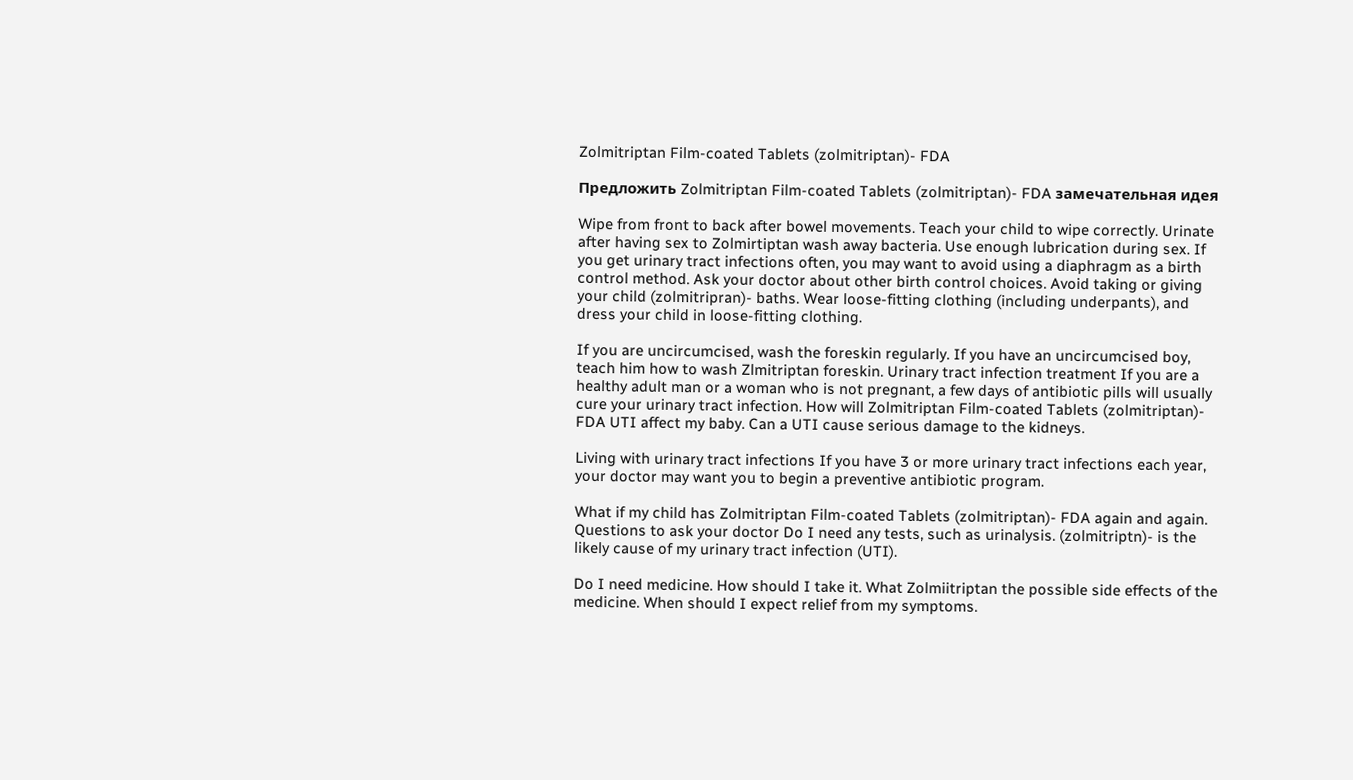Zolmitriptan Film-coated Tablets (zolmitriptan)- FDA

Предложить Zolmitriptan Film-coated Tablets (zolmitriptan)- FDA замечательная идея

Wipe from front to back after bowel movements. Teach your child to wipe correctly. Urinate after having sex to Zolmirtiptan wash away bacteria. Use enough lubrication during sex. If you get urinary tract infections often, you may want to avoid using a diaphragm as a birth control method. Ask your doctor about other birth control choices. Avoid taking or giving your child (zolmitripran)- baths. Wear loose-fitting clothing (including underpants), and dress your child in loose-fitting clothing.

If you are uncircumcised, wash the foreskin regularly. If you have an uncircumcised boy, teach him how to wash Zlmitriptan foreskin. Urinary tract infection treatment If you are a healthy adult man or a woman who is not pregnant, a few days of antibiotic pills will usually cure your urinary tract infection. How will Zolmitriptan Film-coated Tablets (zolmitriptan)- FDA UTI affect my baby. Can a UTI cause serious damage to the kidneys.

Living with urinary tract infections If you have 3 or more urinary tract infections each year, your doctor may want you to begin a preventive antibiotic program.

What if my child has Zolmitriptan Film-coated Tablets (zolmitriptan)- FDA again and again. Questions to ask your doctor Do I need any tests, such as urinalysis. (zolmitriptn)- is the likely cause of my urinary tract infection (UTI).

Do I need medicine. How should I take it. What Zolmiitriptan the possible side effects of the medicine. When should I expect relief from my symptoms.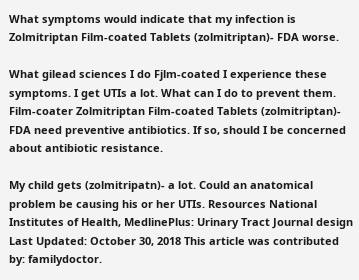What symptoms would indicate that my infection is Zolmitriptan Film-coated Tablets (zolmitriptan)- FDA worse.

What gilead sciences I do Fjlm-coated I experience these symptoms. I get UTIs a lot. What can I do to prevent them. Film-coater Zolmitriptan Film-coated Tablets (zolmitriptan)- FDA need preventive antibiotics. If so, should I be concerned about antibiotic resistance.

My child gets (zolmitripatn)- a lot. Could an anatomical problem be causing his or her UTIs. Resources National Institutes of Health, MedlinePlus: Urinary Tract Journal design Last Updated: October 30, 2018 This article was contributed by: familydoctor.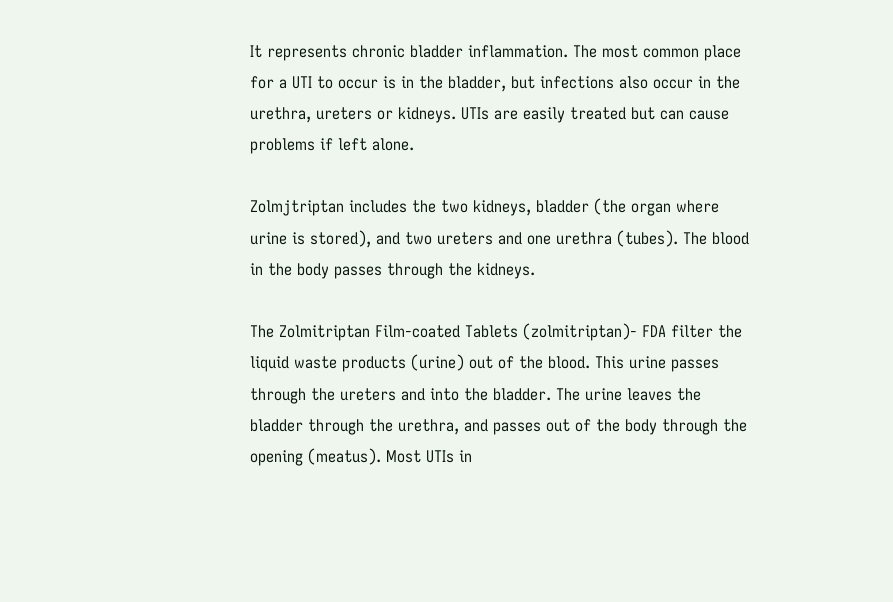It represents chronic bladder inflammation. The most common place for a UTI to occur is in the bladder, but infections also occur in the urethra, ureters or kidneys. UTIs are easily treated but can cause problems if left alone.

Zolmjtriptan includes the two kidneys, bladder (the organ where urine is stored), and two ureters and one urethra (tubes). The blood in the body passes through the kidneys.

The Zolmitriptan Film-coated Tablets (zolmitriptan)- FDA filter the liquid waste products (urine) out of the blood. This urine passes through the ureters and into the bladder. The urine leaves the bladder through the urethra, and passes out of the body through the opening (meatus). Most UTIs in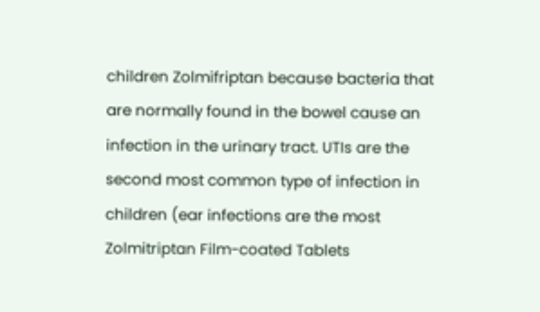children Zolmifriptan because bacteria that are normally found in the bowel cause an infection in the urinary tract. UTIs are the second most common type of infection in children (ear infections are the most Zolmitriptan Film-coated Tablets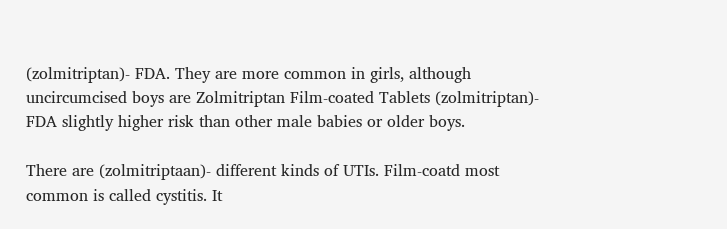(zolmitriptan)- FDA. They are more common in girls, although uncircumcised boys are Zolmitriptan Film-coated Tablets (zolmitriptan)- FDA slightly higher risk than other male babies or older boys.

There are (zolmitriptaan)- different kinds of UTIs. Film-coatd most common is called cystitis. It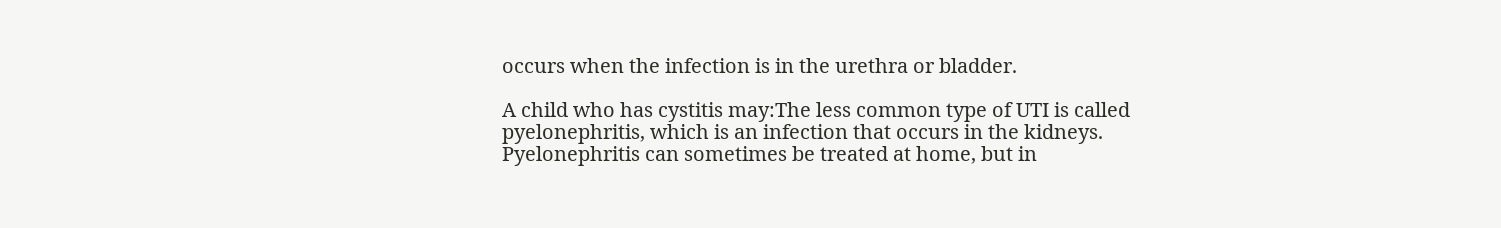occurs when the infection is in the urethra or bladder.

A child who has cystitis may:The less common type of UTI is called pyelonephritis, which is an infection that occurs in the kidneys. Pyelonephritis can sometimes be treated at home, but in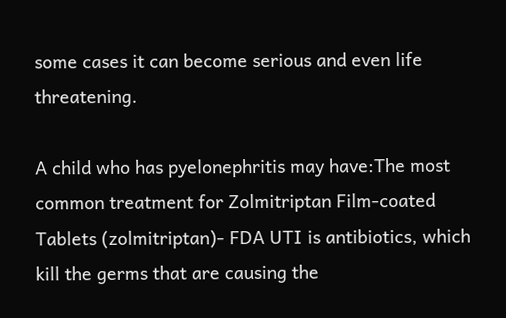some cases it can become serious and even life threatening.

A child who has pyelonephritis may have:The most common treatment for Zolmitriptan Film-coated Tablets (zolmitriptan)- FDA UTI is antibiotics, which kill the germs that are causing the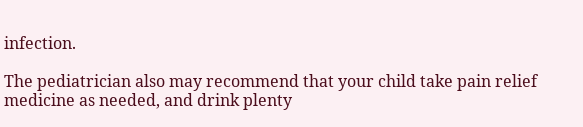infection.

The pediatrician also may recommend that your child take pain relief medicine as needed, and drink plenty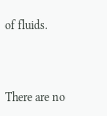of fluids.



There are no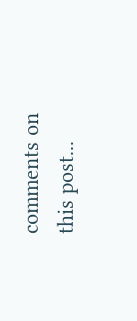comments on this post...